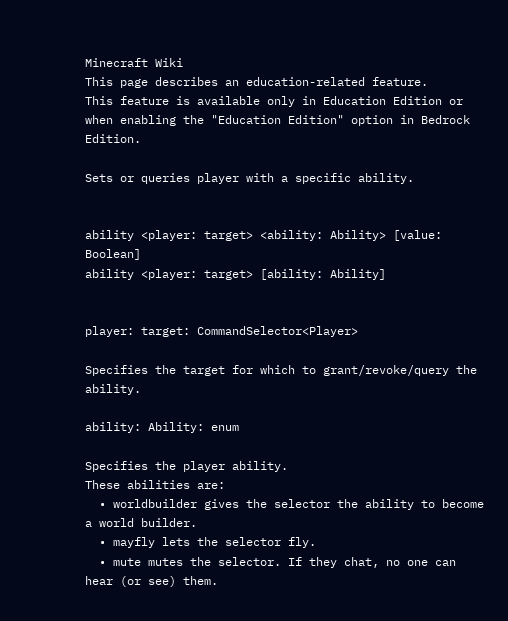Minecraft Wiki
This page describes an education-related feature.
This feature is available only in Education Edition or when enabling the "Education Edition" option in Bedrock Edition.

Sets or queries player with a specific ability.


ability <player: target> <ability: Ability> [value: Boolean]
ability <player: target> [ability: Ability]


player: target: CommandSelector<Player>

Specifies the target for which to grant/revoke/query the ability.

ability: Ability: enum

Specifies the player ability.
These abilities are:
  • worldbuilder gives the selector the ability to become a world builder.
  • mayfly lets the selector fly.
  • mute mutes the selector. If they chat, no one can hear (or see) them.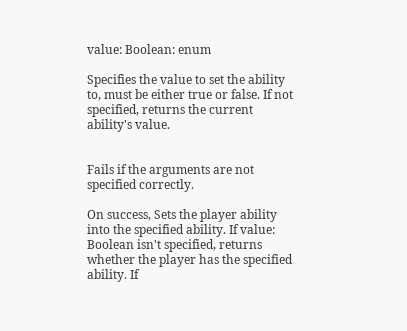value: Boolean: enum

Specifies the value to set the ability to, must be either true or false. If not specified, returns the current ability's value.


Fails if the arguments are not specified correctly.

On success, Sets the player ability into the specified ability. If value: Boolean isn't specified, returns whether the player has the specified ability. If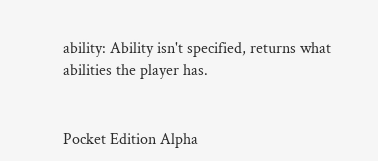ability: Ability isn't specified, returns what abilities the player has.


Pocket Edition Alpha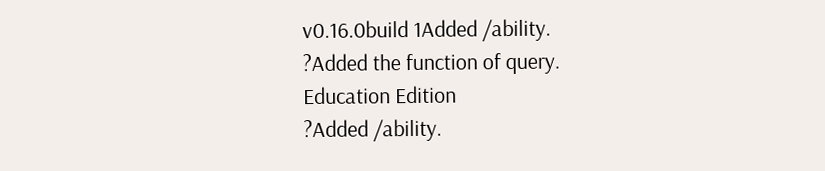v0.16.0build 1Added /ability.
?Added the function of query.
Education Edition
?Added /ability.